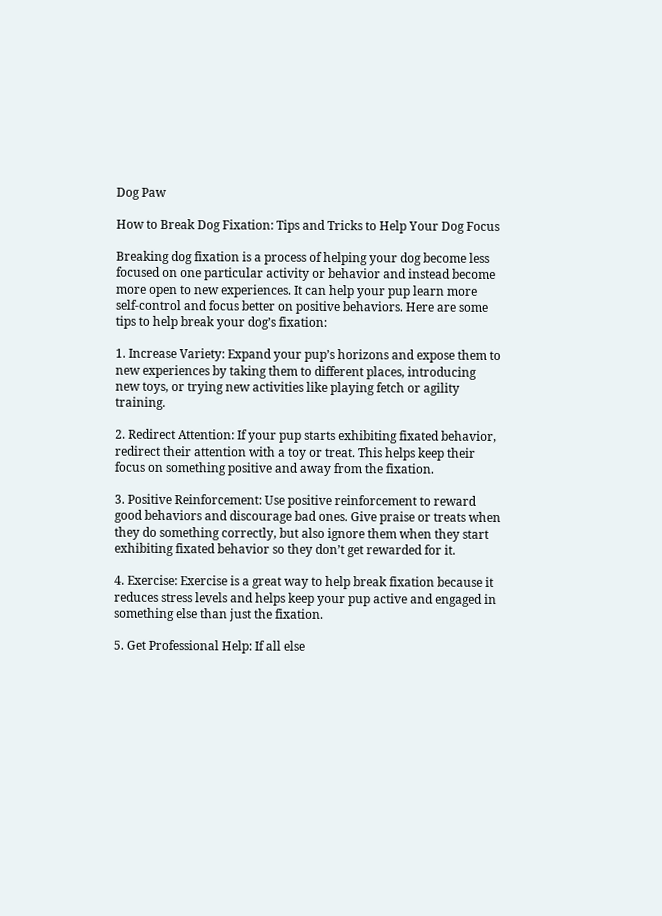Dog Paw

How to Break Dog Fixation: Tips and Tricks to Help Your Dog Focus

Breaking dog fixation is a process of helping your dog become less focused on one particular activity or behavior and instead become more open to new experiences. It can help your pup learn more self-control and focus better on positive behaviors. Here are some tips to help break your dog’s fixation:

1. Increase Variety: Expand your pup’s horizons and expose them to new experiences by taking them to different places, introducing new toys, or trying new activities like playing fetch or agility training.

2. Redirect Attention: If your pup starts exhibiting fixated behavior, redirect their attention with a toy or treat. This helps keep their focus on something positive and away from the fixation.

3. Positive Reinforcement: Use positive reinforcement to reward good behaviors and discourage bad ones. Give praise or treats when they do something correctly, but also ignore them when they start exhibiting fixated behavior so they don’t get rewarded for it.

4. Exercise: Exercise is a great way to help break fixation because it reduces stress levels and helps keep your pup active and engaged in something else than just the fixation.

5. Get Professional Help: If all else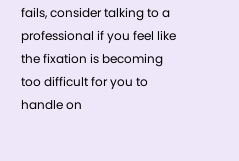fails, consider talking to a professional if you feel like the fixation is becoming too difficult for you to handle on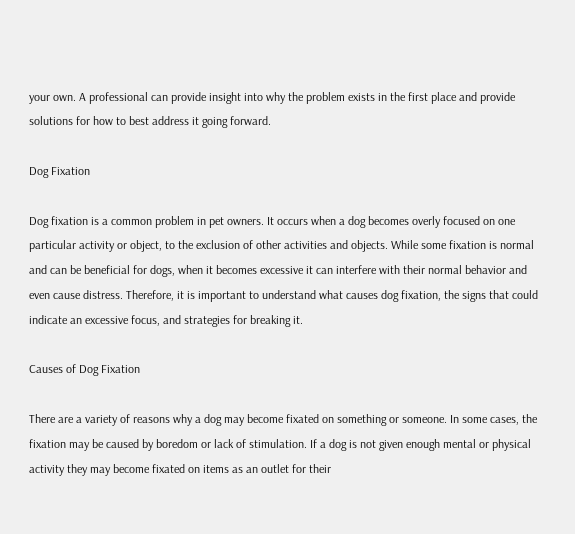your own. A professional can provide insight into why the problem exists in the first place and provide solutions for how to best address it going forward.

Dog Fixation

Dog fixation is a common problem in pet owners. It occurs when a dog becomes overly focused on one particular activity or object, to the exclusion of other activities and objects. While some fixation is normal and can be beneficial for dogs, when it becomes excessive it can interfere with their normal behavior and even cause distress. Therefore, it is important to understand what causes dog fixation, the signs that could indicate an excessive focus, and strategies for breaking it.

Causes of Dog Fixation

There are a variety of reasons why a dog may become fixated on something or someone. In some cases, the fixation may be caused by boredom or lack of stimulation. If a dog is not given enough mental or physical activity they may become fixated on items as an outlet for their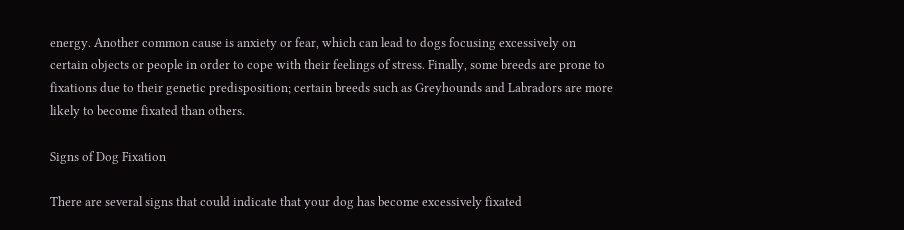energy. Another common cause is anxiety or fear, which can lead to dogs focusing excessively on certain objects or people in order to cope with their feelings of stress. Finally, some breeds are prone to fixations due to their genetic predisposition; certain breeds such as Greyhounds and Labradors are more likely to become fixated than others.

Signs of Dog Fixation

There are several signs that could indicate that your dog has become excessively fixated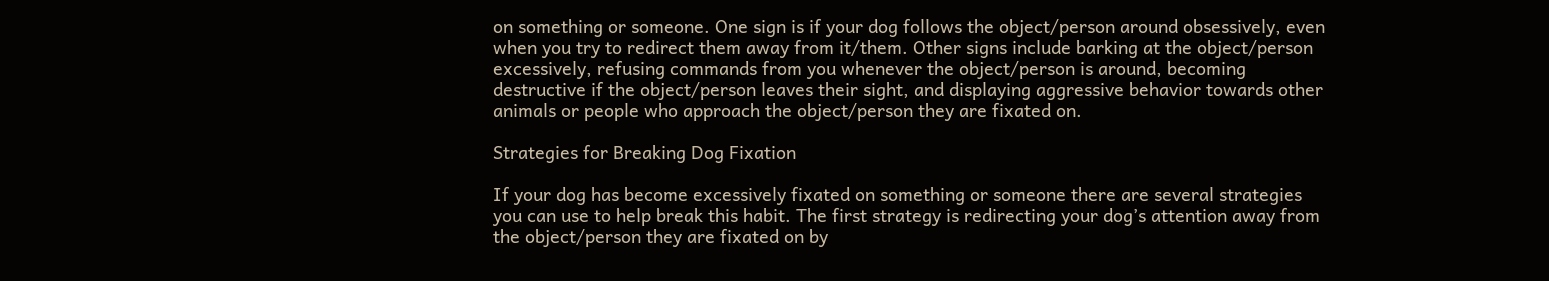on something or someone. One sign is if your dog follows the object/person around obsessively, even when you try to redirect them away from it/them. Other signs include barking at the object/person excessively, refusing commands from you whenever the object/person is around, becoming destructive if the object/person leaves their sight, and displaying aggressive behavior towards other animals or people who approach the object/person they are fixated on.

Strategies for Breaking Dog Fixation

If your dog has become excessively fixated on something or someone there are several strategies you can use to help break this habit. The first strategy is redirecting your dog’s attention away from the object/person they are fixated on by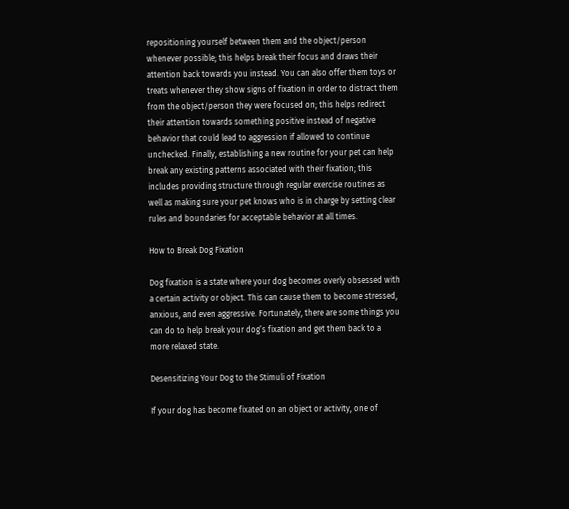repositioning yourself between them and the object/person whenever possible; this helps break their focus and draws their attention back towards you instead. You can also offer them toys or treats whenever they show signs of fixation in order to distract them from the object/person they were focused on; this helps redirect their attention towards something positive instead of negative behavior that could lead to aggression if allowed to continue unchecked. Finally, establishing a new routine for your pet can help break any existing patterns associated with their fixation; this includes providing structure through regular exercise routines as well as making sure your pet knows who is in charge by setting clear rules and boundaries for acceptable behavior at all times.

How to Break Dog Fixation

Dog fixation is a state where your dog becomes overly obsessed with a certain activity or object. This can cause them to become stressed, anxious, and even aggressive. Fortunately, there are some things you can do to help break your dog’s fixation and get them back to a more relaxed state.

Desensitizing Your Dog to the Stimuli of Fixation

If your dog has become fixated on an object or activity, one of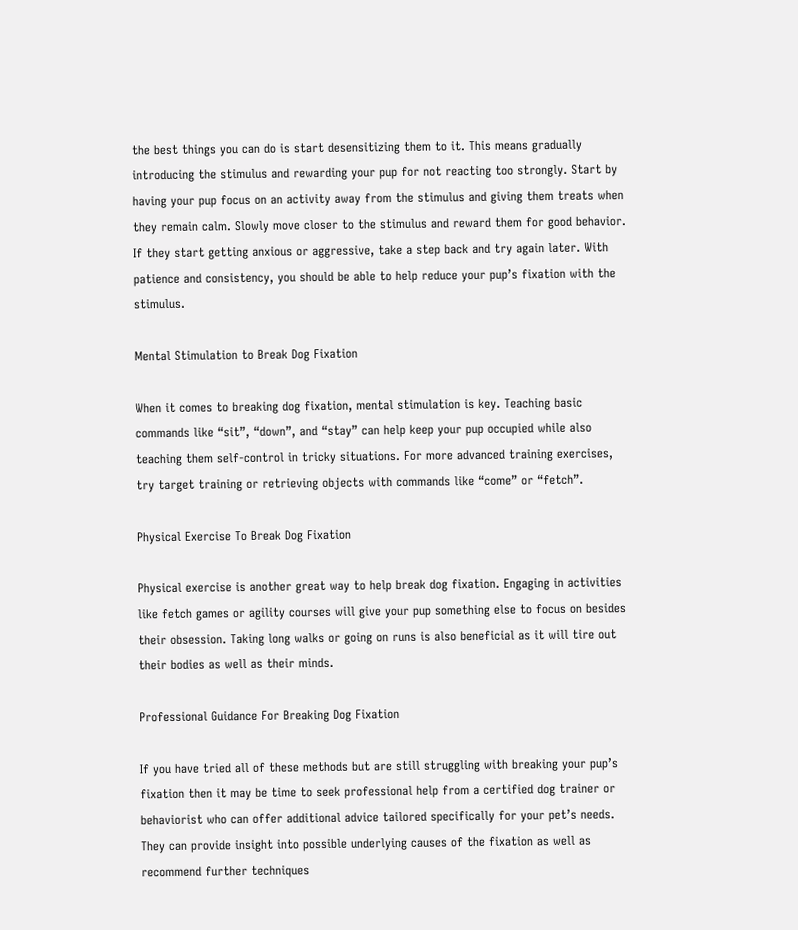the best things you can do is start desensitizing them to it. This means gradually introducing the stimulus and rewarding your pup for not reacting too strongly. Start by having your pup focus on an activity away from the stimulus and giving them treats when they remain calm. Slowly move closer to the stimulus and reward them for good behavior. If they start getting anxious or aggressive, take a step back and try again later. With patience and consistency, you should be able to help reduce your pup’s fixation with the stimulus.

Mental Stimulation to Break Dog Fixation

When it comes to breaking dog fixation, mental stimulation is key. Teaching basic commands like “sit”, “down”, and “stay” can help keep your pup occupied while also teaching them self-control in tricky situations. For more advanced training exercises, try target training or retrieving objects with commands like “come” or “fetch”.

Physical Exercise To Break Dog Fixation

Physical exercise is another great way to help break dog fixation. Engaging in activities like fetch games or agility courses will give your pup something else to focus on besides their obsession. Taking long walks or going on runs is also beneficial as it will tire out their bodies as well as their minds.

Professional Guidance For Breaking Dog Fixation

If you have tried all of these methods but are still struggling with breaking your pup’s fixation then it may be time to seek professional help from a certified dog trainer or behaviorist who can offer additional advice tailored specifically for your pet’s needs. They can provide insight into possible underlying causes of the fixation as well as recommend further techniques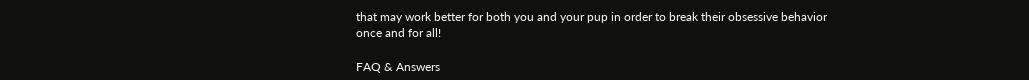that may work better for both you and your pup in order to break their obsessive behavior once and for all!

FAQ & Answers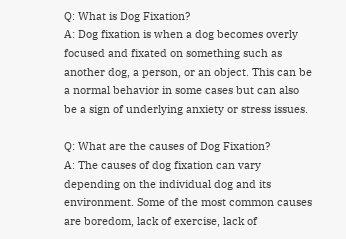Q: What is Dog Fixation?
A: Dog fixation is when a dog becomes overly focused and fixated on something such as another dog, a person, or an object. This can be a normal behavior in some cases but can also be a sign of underlying anxiety or stress issues.

Q: What are the causes of Dog Fixation?
A: The causes of dog fixation can vary depending on the individual dog and its environment. Some of the most common causes are boredom, lack of exercise, lack of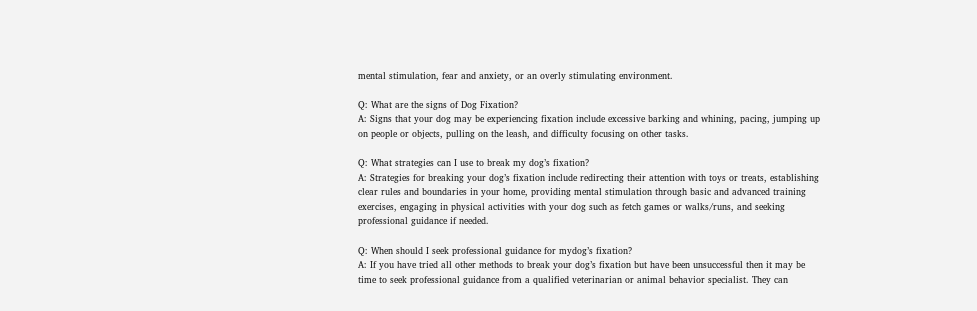mental stimulation, fear and anxiety, or an overly stimulating environment.

Q: What are the signs of Dog Fixation?
A: Signs that your dog may be experiencing fixation include excessive barking and whining, pacing, jumping up on people or objects, pulling on the leash, and difficulty focusing on other tasks.

Q: What strategies can I use to break my dog’s fixation?
A: Strategies for breaking your dog’s fixation include redirecting their attention with toys or treats, establishing clear rules and boundaries in your home, providing mental stimulation through basic and advanced training exercises, engaging in physical activities with your dog such as fetch games or walks/runs, and seeking professional guidance if needed.

Q: When should I seek professional guidance for mydog’s fixation?
A: If you have tried all other methods to break your dog’s fixation but have been unsuccessful then it may be time to seek professional guidance from a qualified veterinarian or animal behavior specialist. They can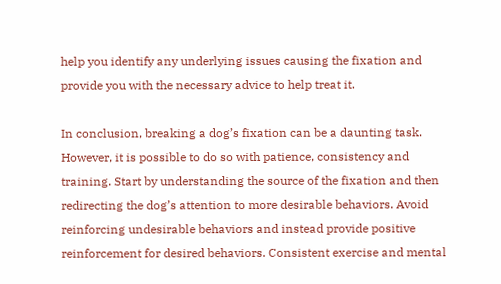help you identify any underlying issues causing the fixation and provide you with the necessary advice to help treat it.

In conclusion, breaking a dog’s fixation can be a daunting task. However, it is possible to do so with patience, consistency and training. Start by understanding the source of the fixation and then redirecting the dog’s attention to more desirable behaviors. Avoid reinforcing undesirable behaviors and instead provide positive reinforcement for desired behaviors. Consistent exercise and mental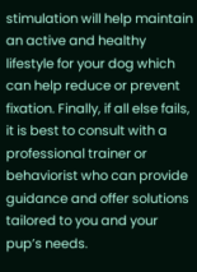stimulation will help maintain an active and healthy lifestyle for your dog which can help reduce or prevent fixation. Finally, if all else fails, it is best to consult with a professional trainer or behaviorist who can provide guidance and offer solutions tailored to you and your pup’s needs.